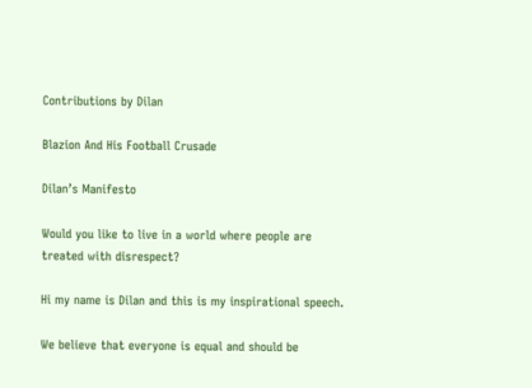Contributions by Dilan

Blazion And His Football Crusade

Dilan’s Manifesto

Would you like to live in a world where people are treated with disrespect?

Hi my name is Dilan and this is my inspirational speech.

We believe that everyone is equal and should be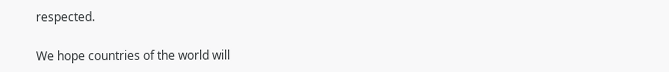respected.

We hope countries of the world will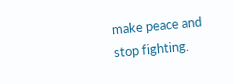make peace and stop fighting.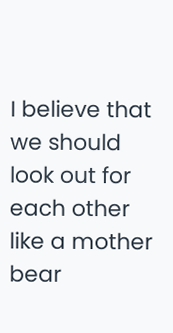I believe that we should look out for each other like a mother bear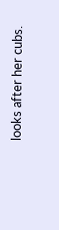looks after her cubs.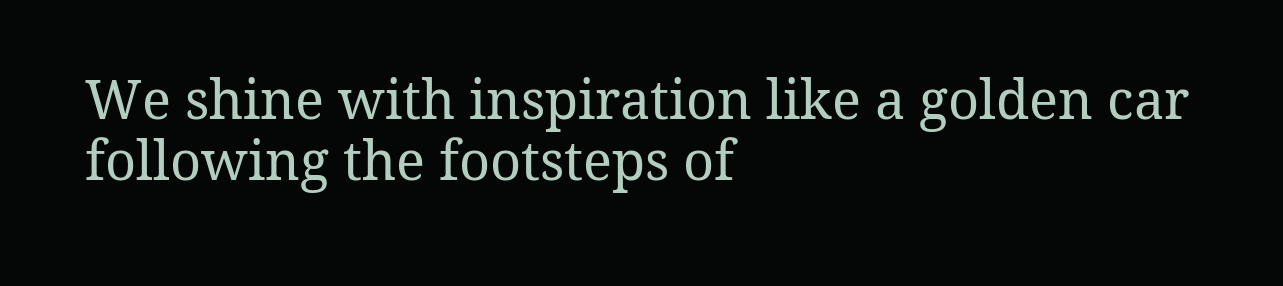We shine with inspiration like a golden car following the footsteps of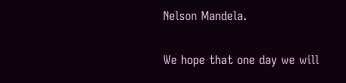Nelson Mandela.

We hope that one day we will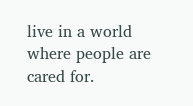live in a world where people are cared for.